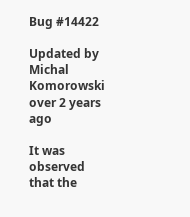Bug #14422

Updated by Michal Komorowski over 2 years ago

It was observed that the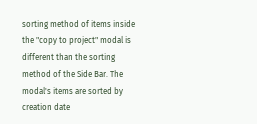sorting method of items inside the "copy to project" modal is different than the sorting method of the Side Bar. The modal's items are sorted by creation date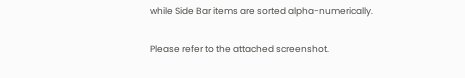while Side Bar items are sorted alpha-numerically.

Please refer to the attached screenshot.